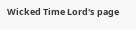Wicked Time Lord's page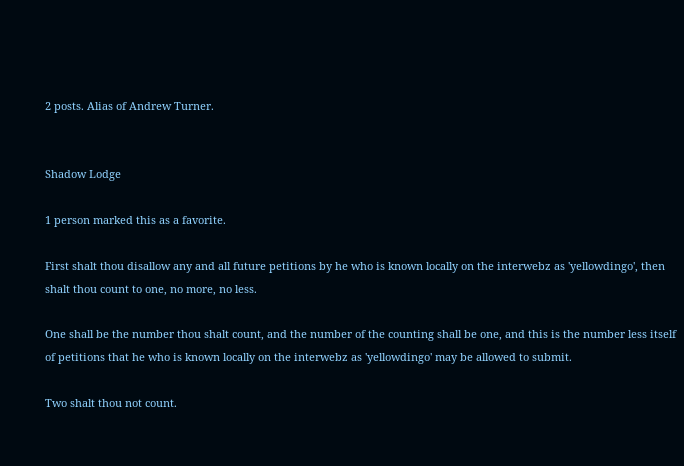2 posts. Alias of Andrew Turner.


Shadow Lodge

1 person marked this as a favorite.

First shalt thou disallow any and all future petitions by he who is known locally on the interwebz as 'yellowdingo', then shalt thou count to one, no more, no less.

One shall be the number thou shalt count, and the number of the counting shall be one, and this is the number less itself of petitions that he who is known locally on the interwebz as 'yellowdingo' may be allowed to submit.

Two shalt thou not count.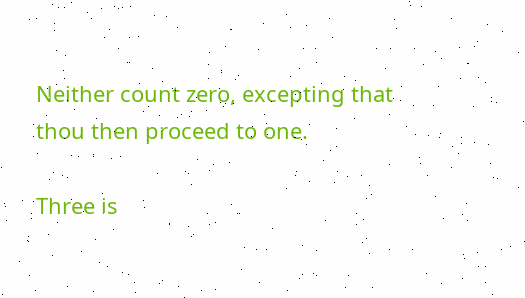Neither count zero, excepting that thou then proceed to one.

Three is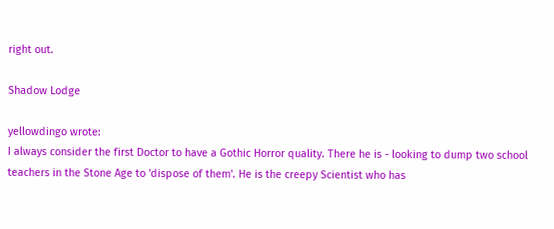right out.

Shadow Lodge

yellowdingo wrote:
I always consider the first Doctor to have a Gothic Horror quality. There he is - looking to dump two school teachers in the Stone Age to 'dispose of them'. He is the creepy Scientist who has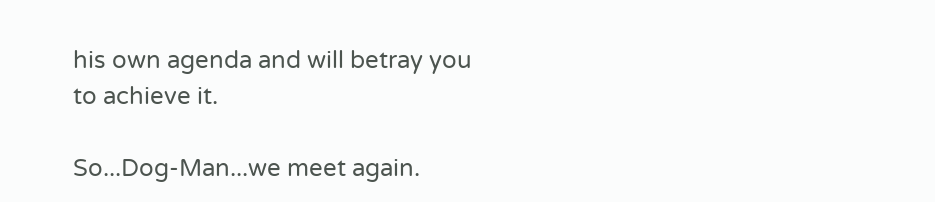his own agenda and will betray you to achieve it.

So...Dog-Man...we meet again.